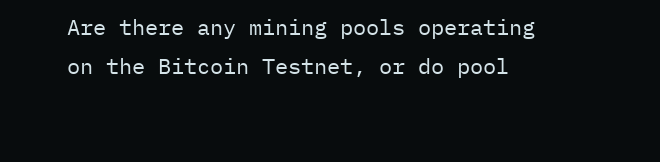Are there any mining pools operating on the Bitcoin Testnet, or do pool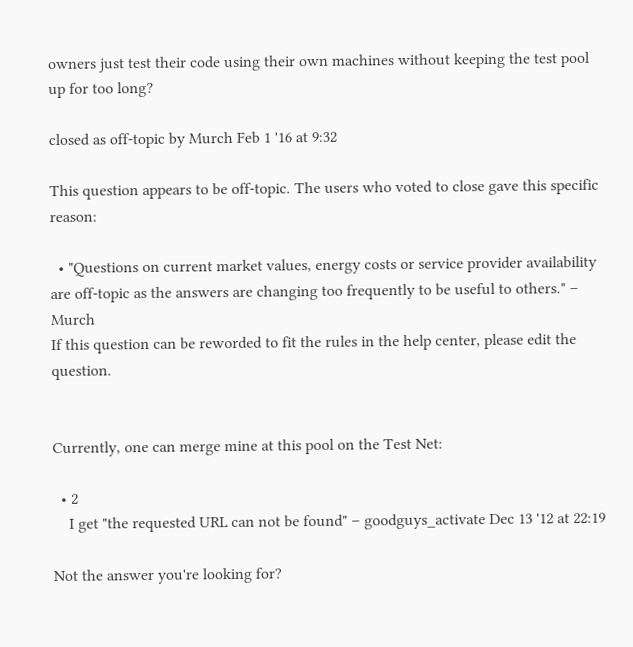owners just test their code using their own machines without keeping the test pool up for too long?

closed as off-topic by Murch Feb 1 '16 at 9:32

This question appears to be off-topic. The users who voted to close gave this specific reason:

  • "Questions on current market values, energy costs or service provider availability are off-topic as the answers are changing too frequently to be useful to others." – Murch
If this question can be reworded to fit the rules in the help center, please edit the question.


Currently, one can merge mine at this pool on the Test Net:

  • 2
    I get "the requested URL can not be found" – goodguys_activate Dec 13 '12 at 22:19

Not the answer you're looking for?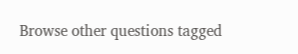Browse other questions tagged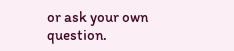or ask your own question.